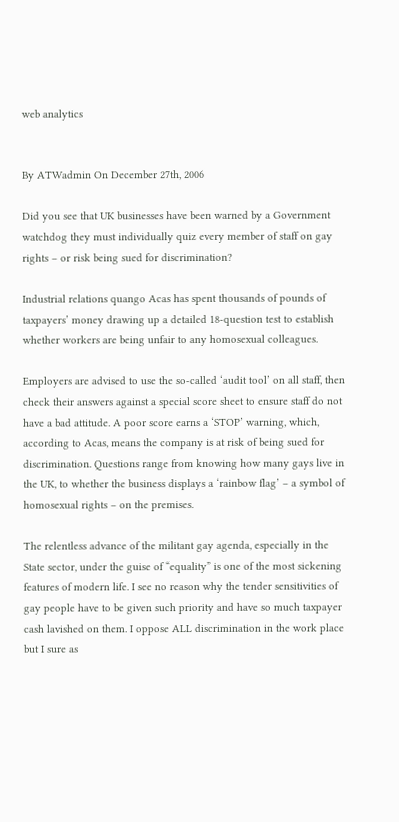web analytics


By ATWadmin On December 27th, 2006

Did you see that UK businesses have been warned by a Government watchdog they must individually quiz every member of staff on gay rights – or risk being sued for discrimination?

Industrial relations quango Acas has spent thousands of pounds of taxpayers’ money drawing up a detailed 18-question test to establish whether workers are being unfair to any homosexual colleagues.

Employers are advised to use the so-called ‘audit tool’ on all staff, then check their answers against a special score sheet to ensure staff do not have a bad attitude. A poor score earns a ‘STOP’ warning, which, according to Acas, means the company is at risk of being sued for discrimination. Questions range from knowing how many gays live in the UK, to whether the business displays a ‘rainbow flag’ – a symbol of homosexual rights – on the premises.

The relentless advance of the militant gay agenda, especially in the State sector, under the guise of “equality” is one of the most sickening features of modern life. I see no reason why the tender sensitivities of gay people have to be given such priority and have so much taxpayer cash lavished on them. I oppose ALL discrimination in the work place but I sure as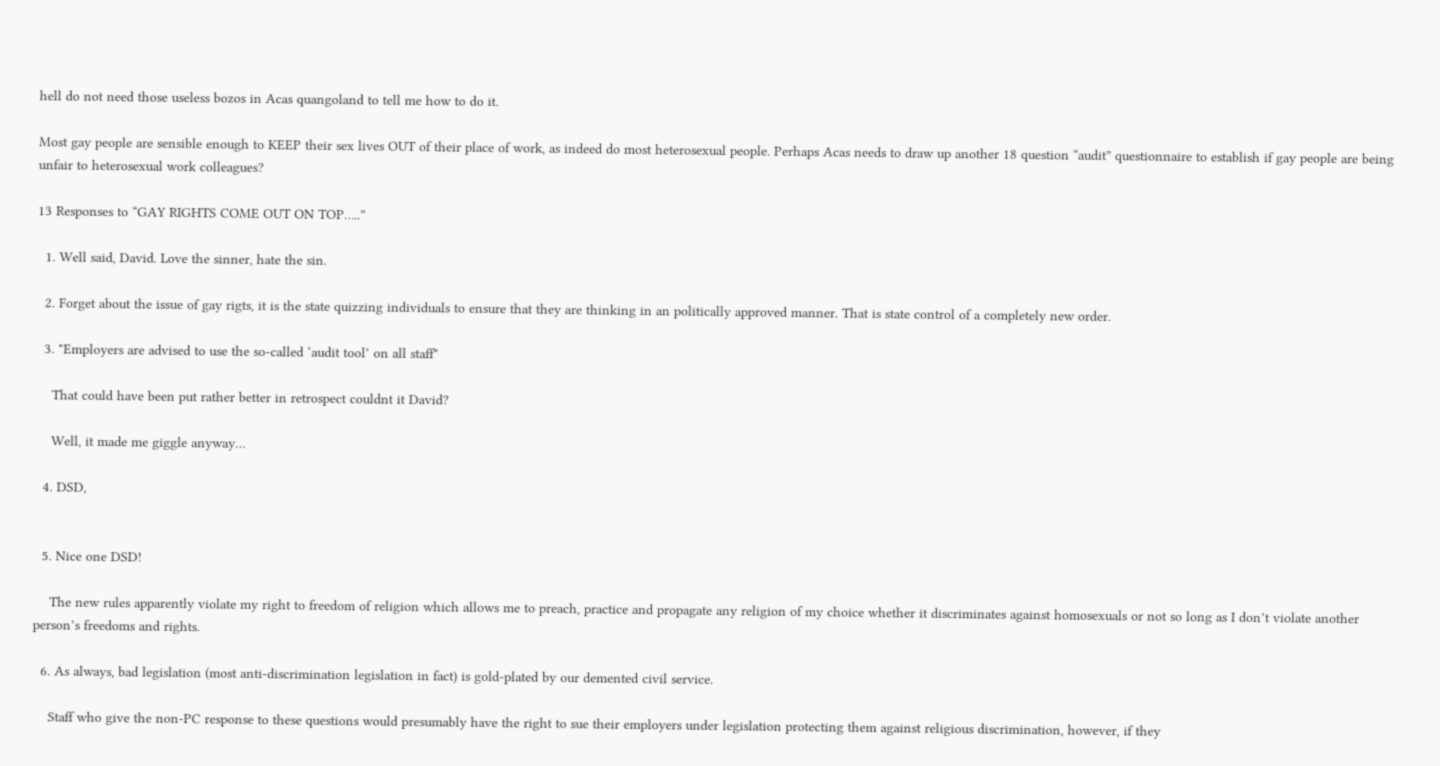hell do not need those useless bozos in Acas quangoland to tell me how to do it.

Most gay people are sensible enough to KEEP their sex lives OUT of their place of work, as indeed do most heterosexual people. Perhaps Acas needs to draw up another 18 question “audit” questionnaire to establish if gay people are being unfair to heterosexual work colleagues?

13 Responses to “GAY RIGHTS COME OUT ON TOP…..”

  1. Well said, David. Love the sinner, hate the sin.

  2. Forget about the issue of gay rigts, it is the state quizzing individuals to ensure that they are thinking in an politically approved manner. That is state control of a completely new order.

  3. "Employers are advised to use the so-called ‘audit tool’ on all staff"

    That could have been put rather better in retrospect couldnt it David?

    Well, it made me giggle anyway…

  4. DSD,


  5. Nice one DSD!

    The new rules apparently violate my right to freedom of religion which allows me to preach, practice and propagate any religion of my choice whether it discriminates against homosexuals or not so long as I don’t violate another person’s freedoms and rights.

  6. As always, bad legislation (most anti-discrimination legislation in fact) is gold-plated by our demented civil service.

    Staff who give the non-PC response to these questions would presumably have the right to sue their employers under legislation protecting them against religious discrimination, however, if they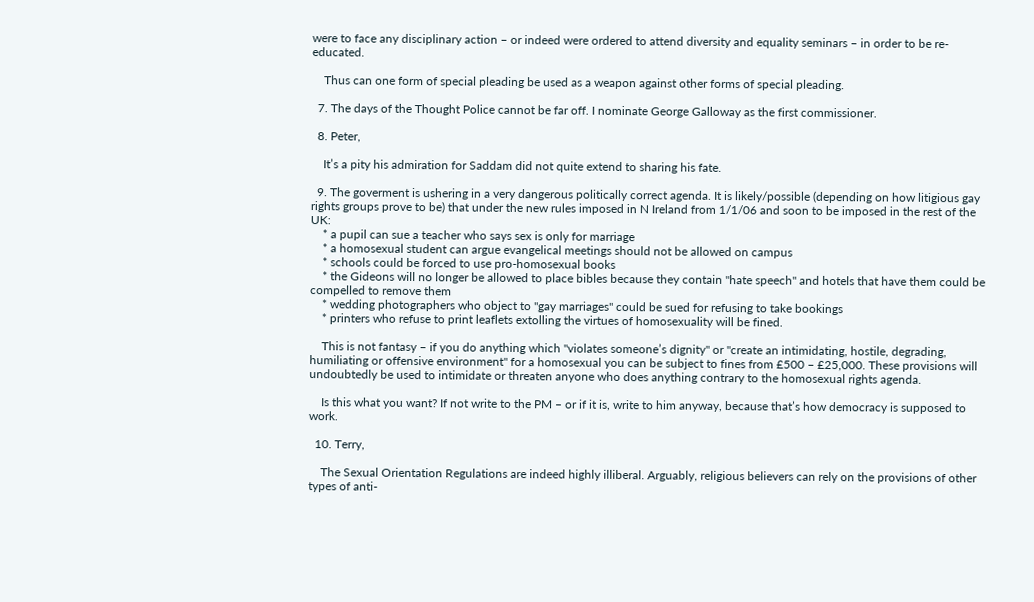were to face any disciplinary action – or indeed were ordered to attend diversity and equality seminars – in order to be re-educated.

    Thus can one form of special pleading be used as a weapon against other forms of special pleading.

  7. The days of the Thought Police cannot be far off. I nominate George Galloway as the first commissioner.

  8. Peter,

    It’s a pity his admiration for Saddam did not quite extend to sharing his fate.

  9. The goverment is ushering in a very dangerous politically correct agenda. It is likely/possible (depending on how litigious gay rights groups prove to be) that under the new rules imposed in N Ireland from 1/1/06 and soon to be imposed in the rest of the UK:
    * a pupil can sue a teacher who says sex is only for marriage
    * a homosexual student can argue evangelical meetings should not be allowed on campus
    * schools could be forced to use pro-homosexual books
    * the Gideons will no longer be allowed to place bibles because they contain "hate speech" and hotels that have them could be compelled to remove them
    * wedding photographers who object to "gay marriages" could be sued for refusing to take bookings
    * printers who refuse to print leaflets extolling the virtues of homosexuality will be fined.

    This is not fantasy – if you do anything which "violates someone’s dignity" or "create an intimidating, hostile, degrading, humiliating or offensive environment" for a homosexual you can be subject to fines from £500 – £25,000. These provisions will undoubtedly be used to intimidate or threaten anyone who does anything contrary to the homosexual rights agenda.

    Is this what you want? If not write to the PM – or if it is, write to him anyway, because that’s how democracy is supposed to work.

  10. Terry,

    The Sexual Orientation Regulations are indeed highly illiberal. Arguably, religious believers can rely on the provisions of other types of anti-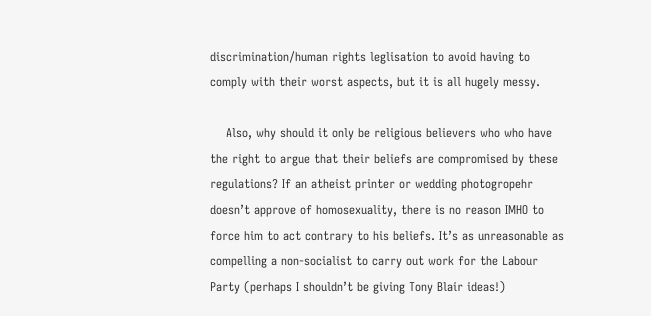discrimination/human rights leglisation to avoid having to comply with their worst aspects, but it is all hugely messy.

    Also, why should it only be religious believers who who have the right to argue that their beliefs are compromised by these regulations? If an atheist printer or wedding photogropehr doesn’t approve of homosexuality, there is no reason IMHO to force him to act contrary to his beliefs. It’s as unreasonable as compelling a non-socialist to carry out work for the Labour Party (perhaps I shouldn’t be giving Tony Blair ideas!)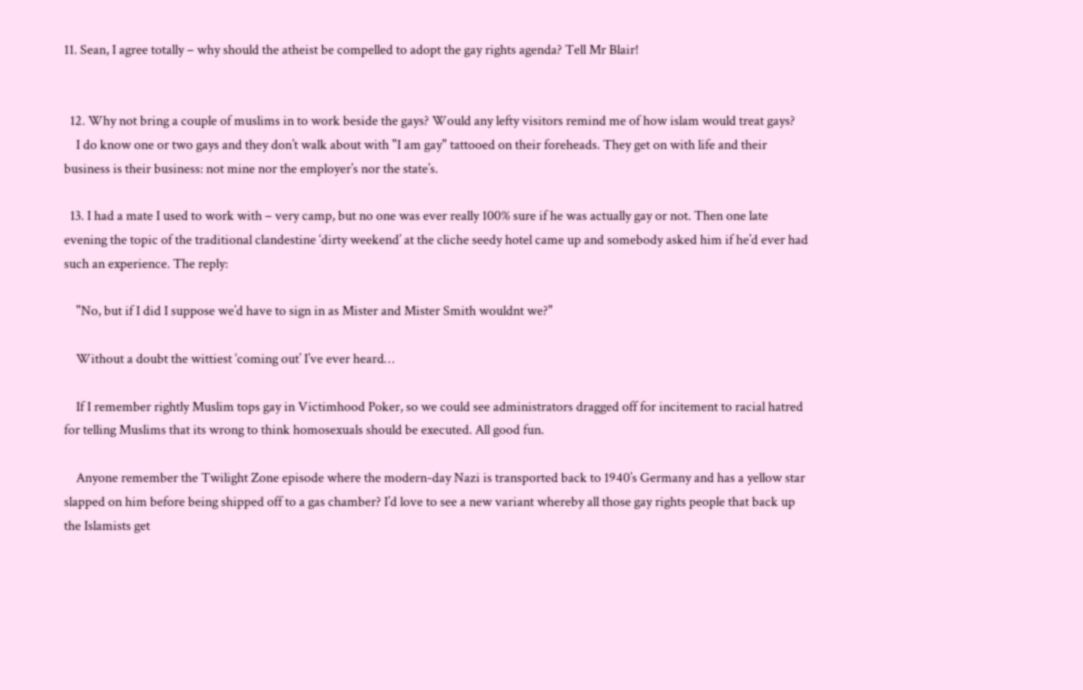11. Sean, I agree totally – why should the atheist be compelled to adopt the gay rights agenda? Tell Mr Blair!


  12. Why not bring a couple of muslims in to work beside the gays? Would any lefty visitors remind me of how islam would treat gays?
    I do know one or two gays and they don’t walk about with "I am gay" tattooed on their foreheads. They get on with life and their business is their business: not mine nor the employer’s nor the state’s.

  13. I had a mate I used to work with – very camp, but no one was ever really 100% sure if he was actually gay or not. Then one late evening the topic of the traditional clandestine ‘dirty weekend’ at the cliche seedy hotel came up and somebody asked him if he’d ever had such an experience. The reply:

    "No, but if I did I suppose we’d have to sign in as Mister and Mister Smith wouldnt we?"

    Without a doubt the wittiest ‘coming out’ I’ve ever heard…

    If I remember rightly Muslim tops gay in Victimhood Poker, so we could see administrators dragged off for incitement to racial hatred for telling Muslims that its wrong to think homosexuals should be executed. All good fun.

    Anyone remember the Twilight Zone episode where the modern-day Nazi is transported back to 1940’s Germany and has a yellow star slapped on him before being shipped off to a gas chamber? I’d love to see a new variant whereby all those gay rights people that back up the Islamists get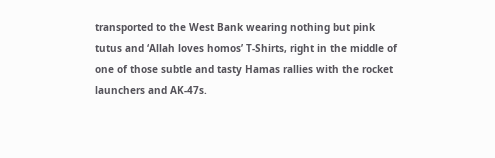transported to the West Bank wearing nothing but pink tutus and ‘Allah loves homos’ T-Shirts, right in the middle of one of those subtle and tasty Hamas rallies with the rocket launchers and AK-47s.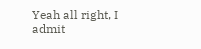Yeah all right, I admit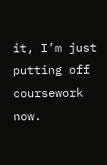it, I’m just putting off coursework now.